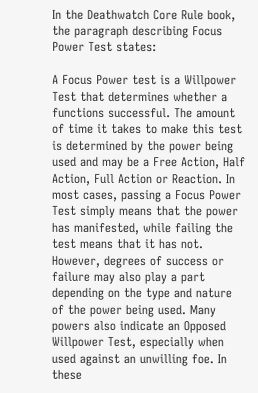In the Deathwatch Core Rule book, the paragraph describing Focus Power Test states:

A Focus Power test is a Willpower Test that determines whether a functions successful. The amount of time it takes to make this test is determined by the power being used and may be a Free Action, Half Action, Full Action or Reaction. In most cases, passing a Focus Power Test simply means that the power has manifested, while failing the test means that it has not. However, degrees of success or failure may also play a part depending on the type and nature of the power being used. Many powers also indicate an Opposed Willpower Test, especially when used against an unwilling foe. In these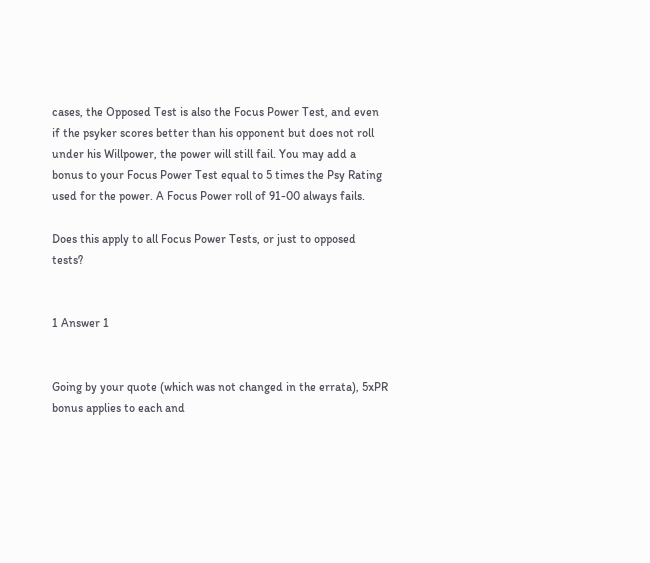cases, the Opposed Test is also the Focus Power Test, and even if the psyker scores better than his opponent but does not roll under his Willpower, the power will still fail. You may add a bonus to your Focus Power Test equal to 5 times the Psy Rating used for the power. A Focus Power roll of 91-00 always fails.

Does this apply to all Focus Power Tests, or just to opposed tests?


1 Answer 1


Going by your quote (which was not changed in the errata), 5xPR bonus applies to each and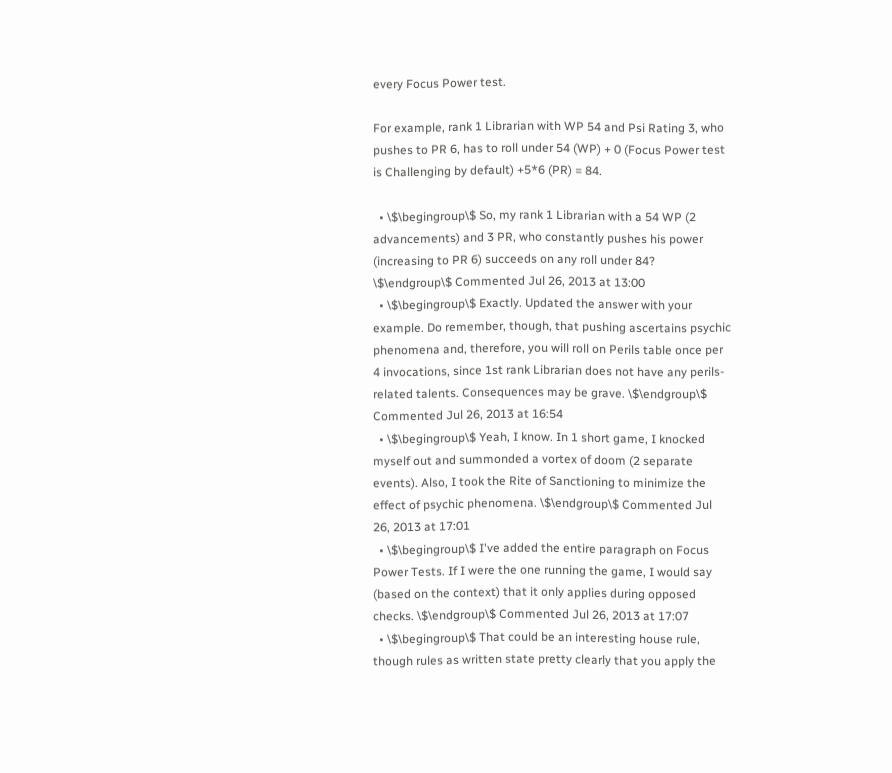every Focus Power test.

For example, rank 1 Librarian with WP 54 and Psi Rating 3, who pushes to PR 6, has to roll under 54 (WP) + 0 (Focus Power test is Challenging by default) +5*6 (PR) = 84.

  • \$\begingroup\$ So, my rank 1 Librarian with a 54 WP (2 advancements) and 3 PR, who constantly pushes his power (increasing to PR 6) succeeds on any roll under 84? \$\endgroup\$ Commented Jul 26, 2013 at 13:00
  • \$\begingroup\$ Exactly. Updated the answer with your example. Do remember, though, that pushing ascertains psychic phenomena and, therefore, you will roll on Perils table once per 4 invocations, since 1st rank Librarian does not have any perils-related talents. Consequences may be grave. \$\endgroup\$ Commented Jul 26, 2013 at 16:54
  • \$\begingroup\$ Yeah, I know. In 1 short game, I knocked myself out and summonded a vortex of doom (2 separate events). Also, I took the Rite of Sanctioning to minimize the effect of psychic phenomena. \$\endgroup\$ Commented Jul 26, 2013 at 17:01
  • \$\begingroup\$ I've added the entire paragraph on Focus Power Tests. If I were the one running the game, I would say (based on the context) that it only applies during opposed checks. \$\endgroup\$ Commented Jul 26, 2013 at 17:07
  • \$\begingroup\$ That could be an interesting house rule, though rules as written state pretty clearly that you apply the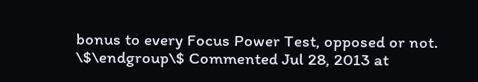bonus to every Focus Power Test, opposed or not. \$\endgroup\$ Commented Jul 28, 2013 at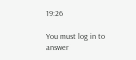19:26

You must log in to answer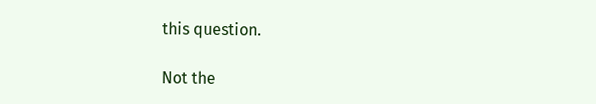this question.

Not the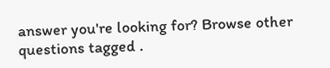answer you're looking for? Browse other questions tagged .